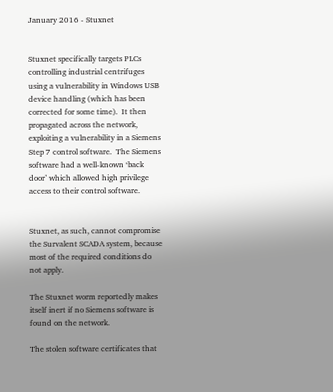January 2016 - Stuxnet


Stuxnet specifically targets PLCs controlling industrial centrifuges using a vulnerability in Windows USB device handling (which has been corrected for some time).  It then propagated across the network, exploiting a vulnerability in a Siemens Step 7 control software.  The Siemens software had a well-known ‘back door’ which allowed high privilege access to their control software.


Stuxnet, as such, cannot compromise the Survalent SCADA system, because most of the required conditions do not apply.

The Stuxnet worm reportedly makes itself inert if no Siemens software is found on the network.

The stolen software certificates that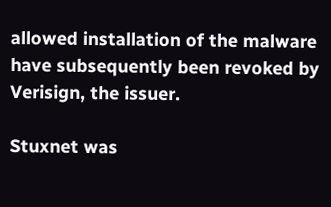allowed installation of the malware have subsequently been revoked by Verisign, the issuer.

Stuxnet was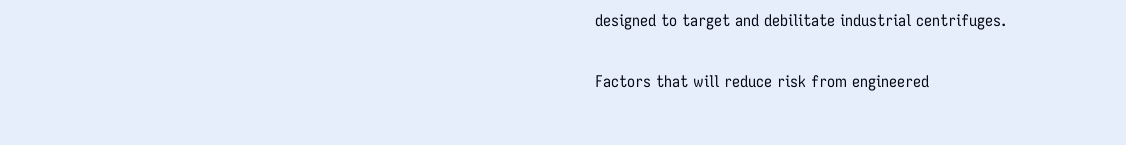designed to target and debilitate industrial centrifuges.

Factors that will reduce risk from engineered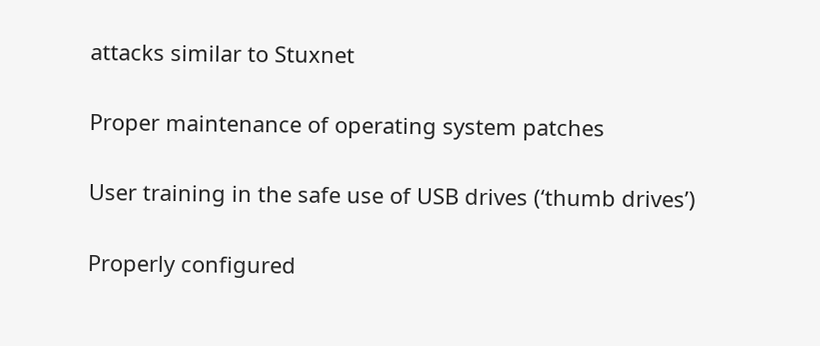attacks similar to Stuxnet

Proper maintenance of operating system patches

User training in the safe use of USB drives (‘thumb drives’)

Properly configured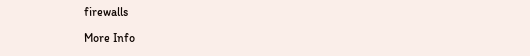firewalls

More Info